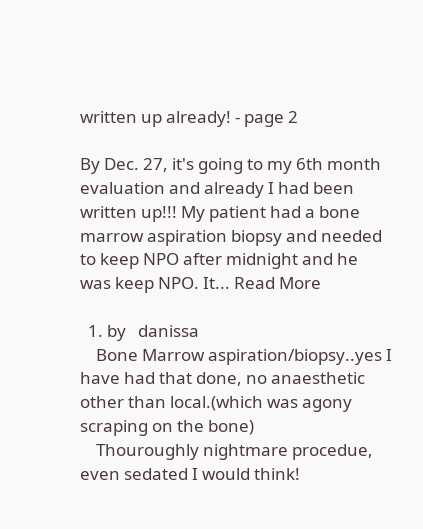written up already! - page 2

By Dec. 27, it's going to my 6th month evaluation and already I had been written up!!! My patient had a bone marrow aspiration biopsy and needed to keep NPO after midnight and he was keep NPO. It... Read More

  1. by   danissa
    Bone Marrow aspiration/biopsy..yes I have had that done, no anaesthetic other than local.(which was agony scraping on the bone)
    Thouroughly nightmare procedue, even sedated I would think!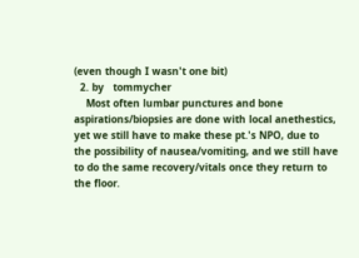(even though I wasn't one bit)
  2. by   tommycher
    Most often lumbar punctures and bone aspirations/biopsies are done with local anethestics, yet we still have to make these pt.'s NPO, due to the possibility of nausea/vomiting, and we still have to do the same recovery/vitals once they return to the floor.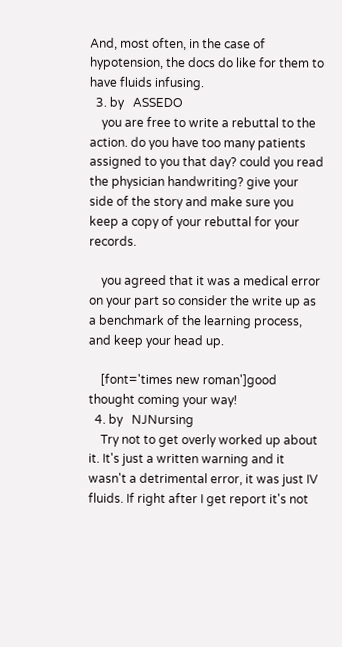And, most often, in the case of hypotension, the docs do like for them to have fluids infusing.
  3. by   ASSEDO
    you are free to write a rebuttal to the action. do you have too many patients assigned to you that day? could you read the physician handwriting? give your side of the story and make sure you keep a copy of your rebuttal for your records.

    you agreed that it was a medical error on your part so consider the write up as a benchmark of the learning process, and keep your head up.

    [font='times new roman']good thought coming your way!
  4. by   NJNursing
    Try not to get overly worked up about it. It's just a written warning and it wasn't a detrimental error, it was just IV fluids. If right after I get report it's not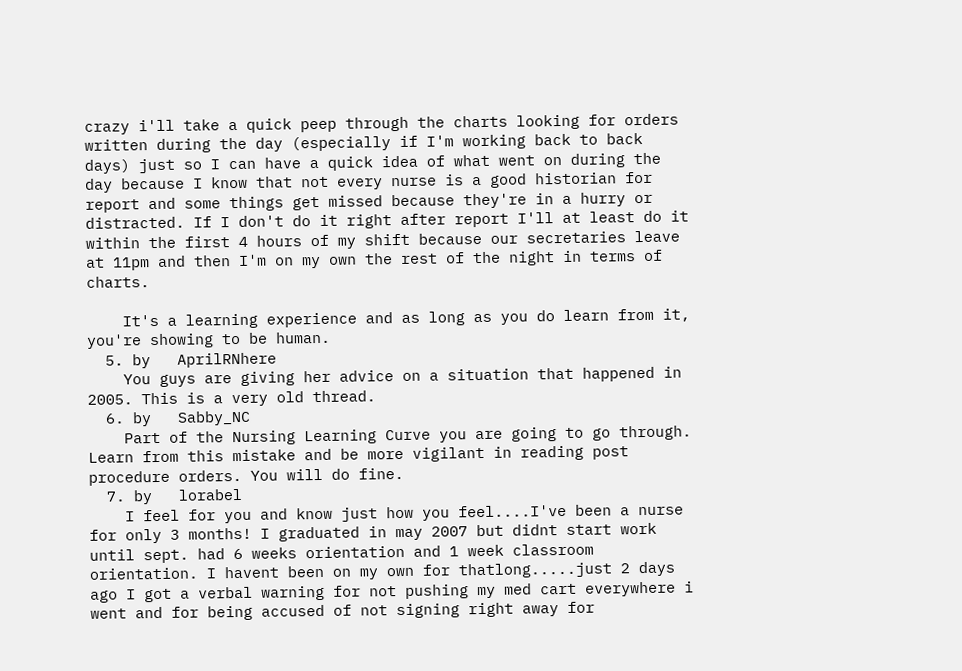crazy i'll take a quick peep through the charts looking for orders written during the day (especially if I'm working back to back days) just so I can have a quick idea of what went on during the day because I know that not every nurse is a good historian for report and some things get missed because they're in a hurry or distracted. If I don't do it right after report I'll at least do it within the first 4 hours of my shift because our secretaries leave at 11pm and then I'm on my own the rest of the night in terms of charts.

    It's a learning experience and as long as you do learn from it, you're showing to be human.
  5. by   AprilRNhere
    You guys are giving her advice on a situation that happened in 2005. This is a very old thread.
  6. by   Sabby_NC
    Part of the Nursing Learning Curve you are going to go through. Learn from this mistake and be more vigilant in reading post procedure orders. You will do fine.
  7. by   lorabel
    I feel for you and know just how you feel....I've been a nurse for only 3 months! I graduated in may 2007 but didnt start work until sept. had 6 weeks orientation and 1 week classroom orientation. I havent been on my own for thatlong.....just 2 days ago I got a verbal warning for not pushing my med cart everywhere i went and for being accused of not signing right away for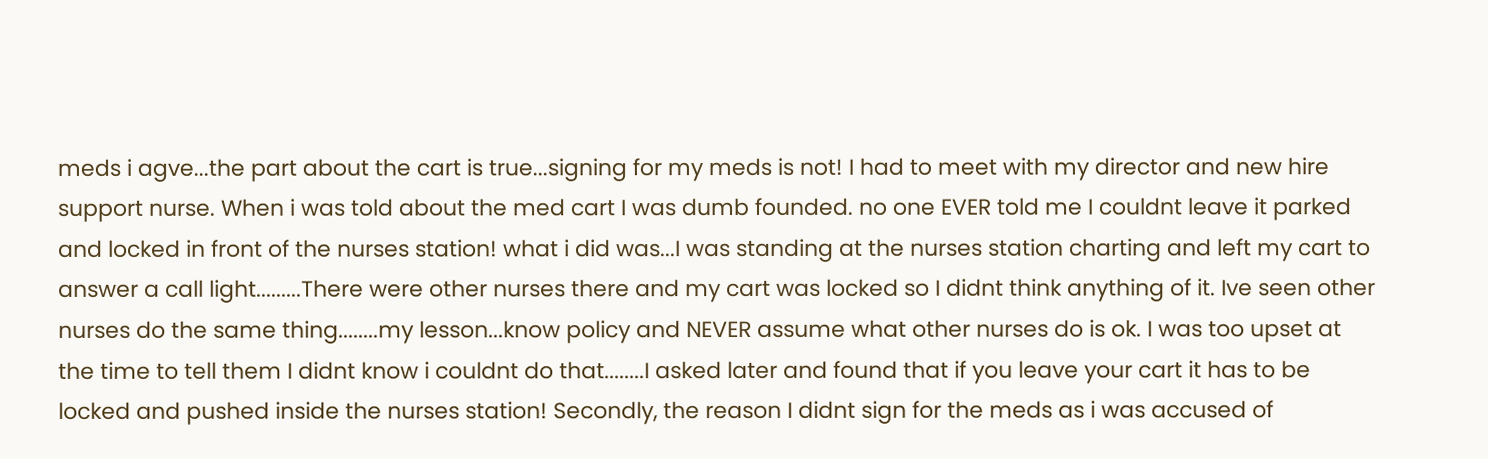meds i agve...the part about the cart is true...signing for my meds is not! I had to meet with my director and new hire support nurse. When i was told about the med cart I was dumb founded. no one EVER told me I couldnt leave it parked and locked in front of the nurses station! what i did was...I was standing at the nurses station charting and left my cart to answer a call light.........There were other nurses there and my cart was locked so I didnt think anything of it. Ive seen other nurses do the same thing........my lesson...know policy and NEVER assume what other nurses do is ok. I was too upset at the time to tell them I didnt know i couldnt do that........I asked later and found that if you leave your cart it has to be locked and pushed inside the nurses station! Secondly, the reason I didnt sign for the meds as i was accused of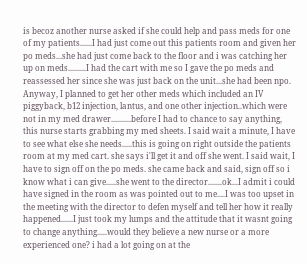is becoz another nurse asked if she could help and pass meds for one of my patients......I had just come out this patients room and given her po meds...she had just come back to the floor and i was catching her up on meds.........I had the cart with me so I gave the po meds and reassessed her since she was just back on the unit...she had been npo. Anyway, I planned to get her other meds which included an IV piggyback, b12 injection, lantus, and one other injection..which were not in my med drawer..........before I had to chance to say anything, this nurse starts grabbing my med sheets. I said wait a minute, I have to see what else she needs.....this is going on right outside the patients room at my med cart. she says i'll get it and off she went. I said wait, I have to sign off on the po meds. she came back and said, sign off so i know what i can give.....she went to the director.......ok...I admit i could have signed in the room as was pointed out to me....I was too upset in the meeting with the director to defen myself and tell her how it really happened......I just took my lumps and the attitude that it wasnt going to change anything.....would they believe a new nurse or a more experienced one? i had a lot going on at the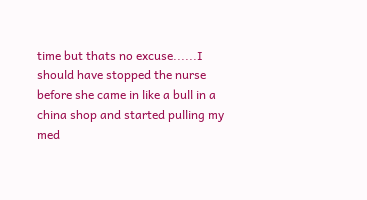time but thats no excuse......I should have stopped the nurse before she came in like a bull in a china shop and started pulling my med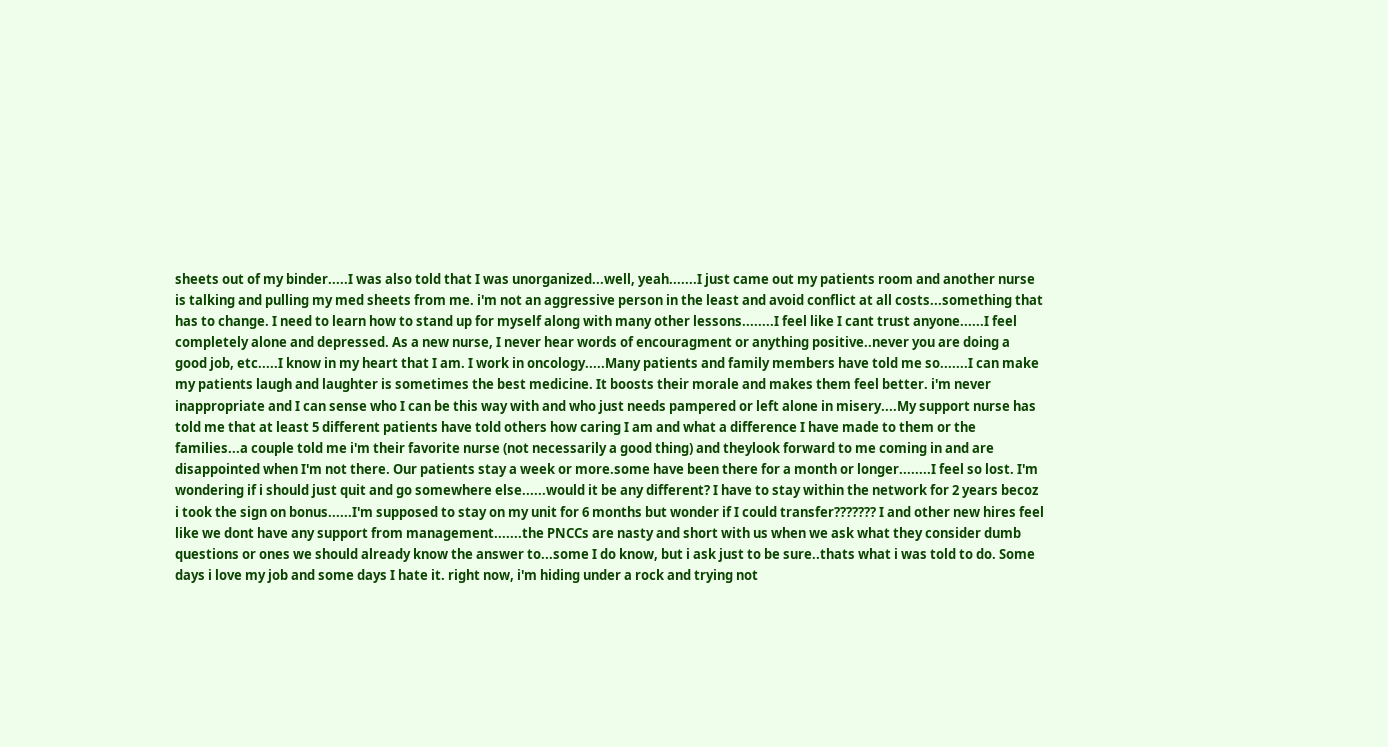sheets out of my binder.....I was also told that I was unorganized...well, yeah.......I just came out my patients room and another nurse is talking and pulling my med sheets from me. i'm not an aggressive person in the least and avoid conflict at all costs...something that has to change. I need to learn how to stand up for myself along with many other lessons........I feel like I cant trust anyone......I feel completely alone and depressed. As a new nurse, I never hear words of encouragment or anything positive..never you are doing a good job, etc.....I know in my heart that I am. I work in oncology.....Many patients and family members have told me so.......I can make my patients laugh and laughter is sometimes the best medicine. It boosts their morale and makes them feel better. i'm never inappropriate and I can sense who I can be this way with and who just needs pampered or left alone in misery....My support nurse has told me that at least 5 different patients have told others how caring I am and what a difference I have made to them or the families...a couple told me i'm their favorite nurse (not necessarily a good thing) and theylook forward to me coming in and are disappointed when I'm not there. Our patients stay a week or more.some have been there for a month or longer........I feel so lost. I'm wondering if i should just quit and go somewhere else......would it be any different? I have to stay within the network for 2 years becoz i took the sign on bonus......I'm supposed to stay on my unit for 6 months but wonder if I could transfer??????? I and other new hires feel like we dont have any support from management.......the PNCCs are nasty and short with us when we ask what they consider dumb questions or ones we should already know the answer to...some I do know, but i ask just to be sure..thats what i was told to do. Some days i love my job and some days I hate it. right now, i'm hiding under a rock and trying not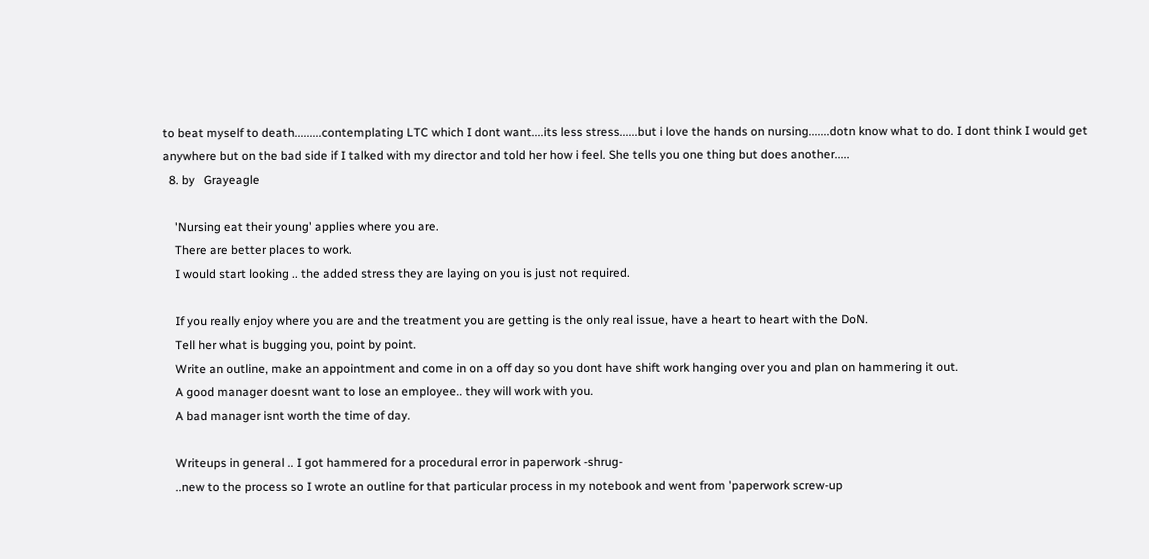to beat myself to death.........contemplating LTC which I dont want....its less stress......but i love the hands on nursing.......dotn know what to do. I dont think I would get anywhere but on the bad side if I talked with my director and told her how i feel. She tells you one thing but does another.....
  8. by   Grayeagle

    'Nursing eat their young' applies where you are.
    There are better places to work.
    I would start looking .. the added stress they are laying on you is just not required.

    If you really enjoy where you are and the treatment you are getting is the only real issue, have a heart to heart with the DoN.
    Tell her what is bugging you, point by point.
    Write an outline, make an appointment and come in on a off day so you dont have shift work hanging over you and plan on hammering it out.
    A good manager doesnt want to lose an employee.. they will work with you.
    A bad manager isnt worth the time of day.

    Writeups in general .. I got hammered for a procedural error in paperwork -shrug-
    ..new to the process so I wrote an outline for that particular process in my notebook and went from 'paperwork screw-up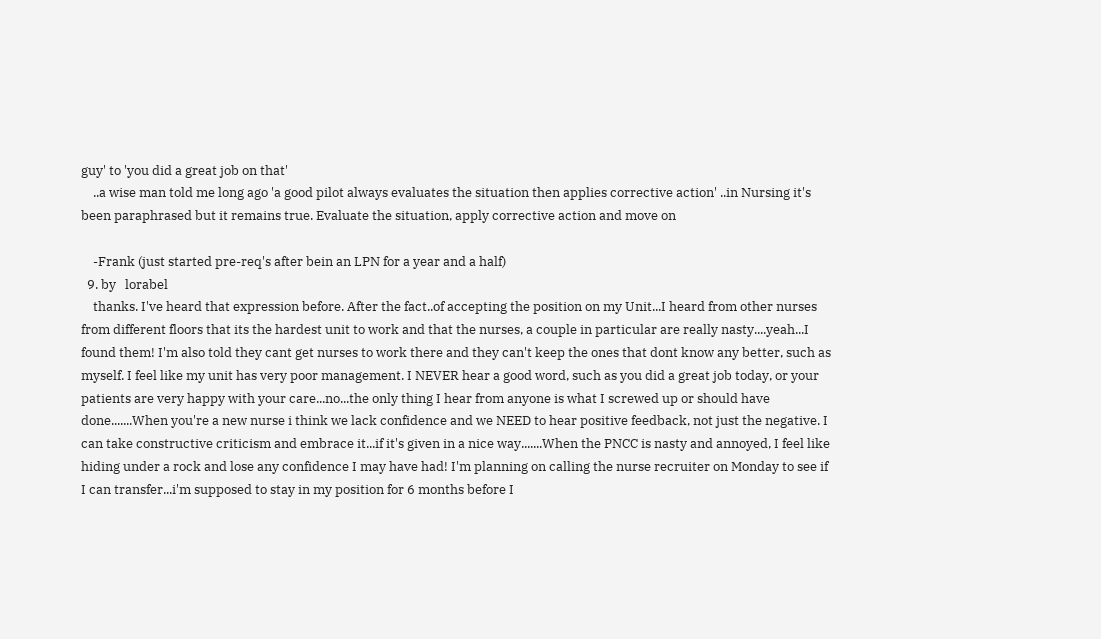guy' to 'you did a great job on that'
    ..a wise man told me long ago 'a good pilot always evaluates the situation then applies corrective action' ..in Nursing it's been paraphrased but it remains true. Evaluate the situation, apply corrective action and move on

    -Frank (just started pre-req's after bein an LPN for a year and a half)
  9. by   lorabel
    thanks. I've heard that expression before. After the fact..of accepting the position on my Unit...I heard from other nurses from different floors that its the hardest unit to work and that the nurses, a couple in particular are really nasty....yeah...I found them! I'm also told they cant get nurses to work there and they can't keep the ones that dont know any better, such as myself. I feel like my unit has very poor management. I NEVER hear a good word, such as you did a great job today, or your patients are very happy with your care...no...the only thing I hear from anyone is what I screwed up or should have done.......When you're a new nurse i think we lack confidence and we NEED to hear positive feedback, not just the negative. I can take constructive criticism and embrace it...if it's given in a nice way.......When the PNCC is nasty and annoyed, I feel like hiding under a rock and lose any confidence I may have had! I'm planning on calling the nurse recruiter on Monday to see if I can transfer...i'm supposed to stay in my position for 6 months before I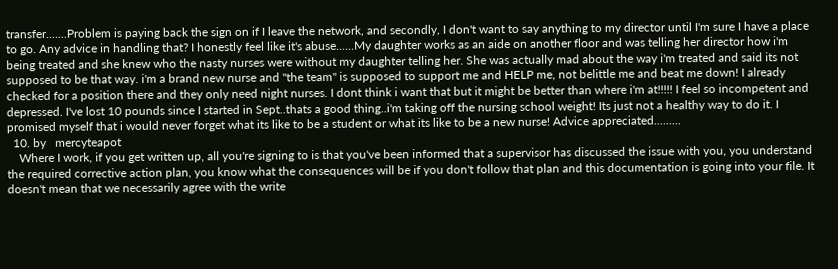transfer.......Problem is paying back the sign on if I leave the network, and secondly, I don't want to say anything to my director until I'm sure I have a place to go. Any advice in handling that? I honestly feel like it's abuse......My daughter works as an aide on another floor and was telling her director how i'm being treated and she knew who the nasty nurses were without my daughter telling her. She was actually mad about the way i'm treated and said its not supposed to be that way. i'm a brand new nurse and "the team" is supposed to support me and HELP me, not belittle me and beat me down! I already checked for a position there and they only need night nurses. I dont think i want that but it might be better than where i'm at!!!!! I feel so incompetent and depressed. I've lost 10 pounds since I started in Sept..thats a good thing..i'm taking off the nursing school weight! Its just not a healthy way to do it. I promised myself that i would never forget what its like to be a student or what its like to be a new nurse! Advice appreciated.........
  10. by   mercyteapot
    Where I work, if you get written up, all you're signing to is that you've been informed that a supervisor has discussed the issue with you, you understand the required corrective action plan, you know what the consequences will be if you don't follow that plan and this documentation is going into your file. It doesn't mean that we necessarily agree with the write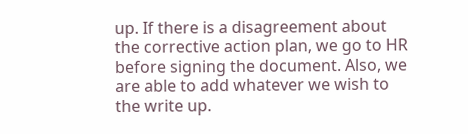up. If there is a disagreement about the corrective action plan, we go to HR before signing the document. Also, we are able to add whatever we wish to the write up.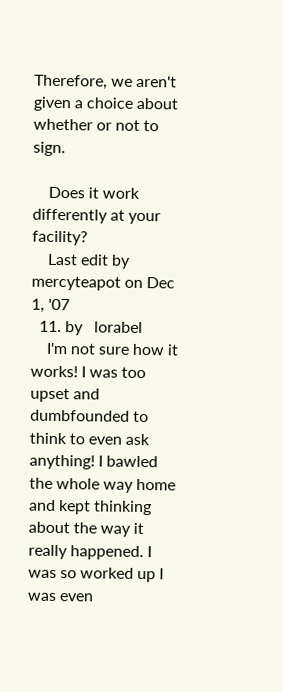Therefore, we aren't given a choice about whether or not to sign.

    Does it work differently at your facility?
    Last edit by mercyteapot on Dec 1, '07
  11. by   lorabel
    I'm not sure how it works! I was too upset and dumbfounded to think to even ask anything! I bawled the whole way home and kept thinking about the way it really happened. I was so worked up I was even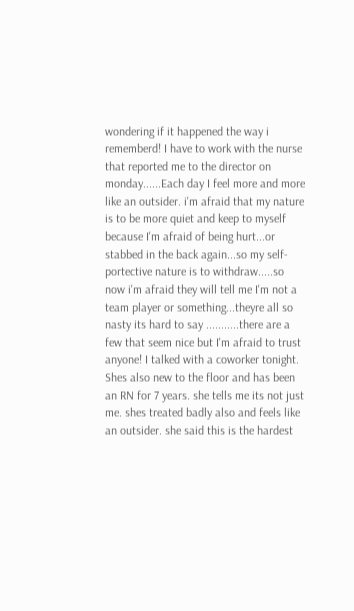wondering if it happened the way i rememberd! I have to work with the nurse that reported me to the director on monday......Each day I feel more and more like an outsider. i'm afraid that my nature is to be more quiet and keep to myself because I'm afraid of being hurt...or stabbed in the back again...so my self-portective nature is to withdraw.....so now i'm afraid they will tell me I'm not a team player or something...theyre all so nasty its hard to say ...........there are a few that seem nice but I'm afraid to trust anyone! I talked with a coworker tonight. Shes also new to the floor and has been an RN for 7 years. she tells me its not just me. shes treated badly also and feels like an outsider. she said this is the hardest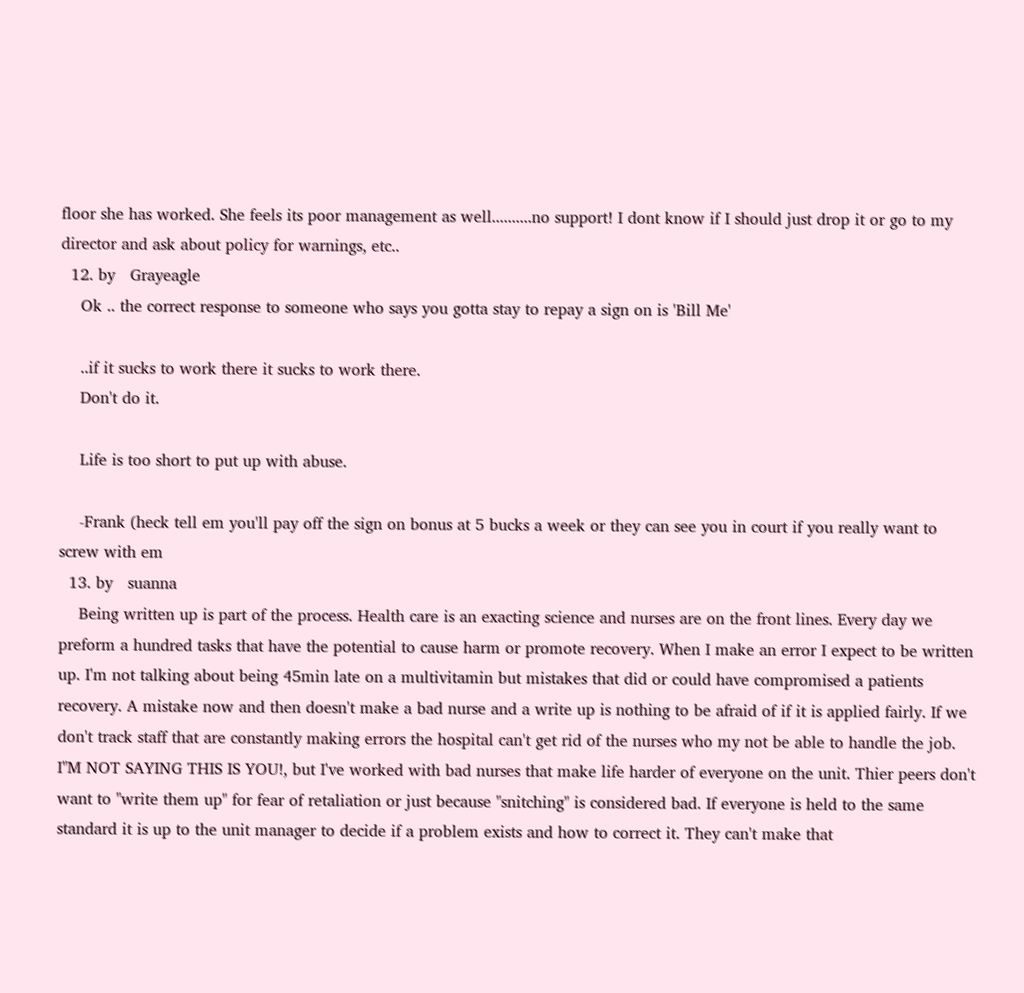floor she has worked. She feels its poor management as well..........no support! I dont know if I should just drop it or go to my director and ask about policy for warnings, etc..
  12. by   Grayeagle
    Ok .. the correct response to someone who says you gotta stay to repay a sign on is 'Bill Me'

    ..if it sucks to work there it sucks to work there.
    Don't do it.

    Life is too short to put up with abuse.

    -Frank (heck tell em you'll pay off the sign on bonus at 5 bucks a week or they can see you in court if you really want to screw with em
  13. by   suanna
    Being written up is part of the process. Health care is an exacting science and nurses are on the front lines. Every day we preform a hundred tasks that have the potential to cause harm or promote recovery. When I make an error I expect to be written up. I'm not talking about being 45min late on a multivitamin but mistakes that did or could have compromised a patients recovery. A mistake now and then doesn't make a bad nurse and a write up is nothing to be afraid of if it is applied fairly. If we don't track staff that are constantly making errors the hospital can't get rid of the nurses who my not be able to handle the job. I"M NOT SAYING THIS IS YOU!, but I've worked with bad nurses that make life harder of everyone on the unit. Thier peers don't want to "write them up" for fear of retaliation or just because "snitching" is considered bad. If everyone is held to the same standard it is up to the unit manager to decide if a problem exists and how to correct it. They can't make that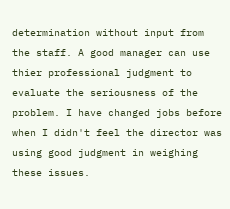determination without input from the staff. A good manager can use thier professional judgment to evaluate the seriousness of the problem. I have changed jobs before when I didn't feel the director was using good judgment in weighing these issues.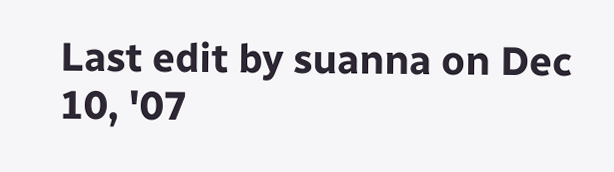Last edit by suanna on Dec 10, '07